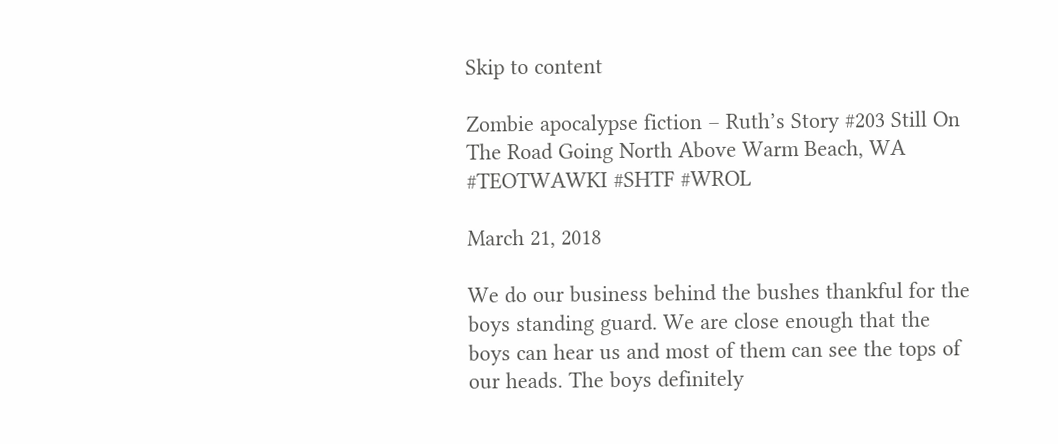Skip to content

Zombie apocalypse fiction – Ruth’s Story #203 Still On The Road Going North Above Warm Beach, WA #TEOTWAWKI #SHTF #WROL

March 21, 2018

We do our business behind the bushes thankful for the boys standing guard. We are close enough that the boys can hear us and most of them can see the tops of our heads. The boys definitely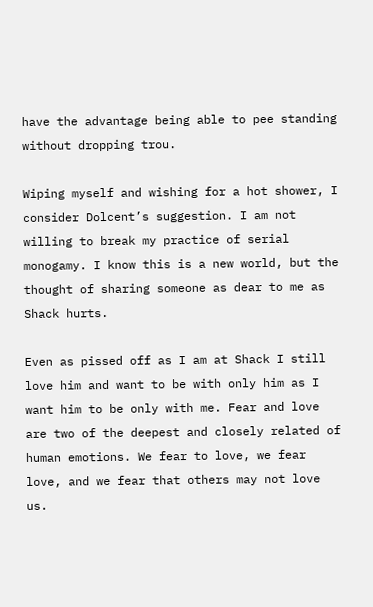have the advantage being able to pee standing without dropping trou.

Wiping myself and wishing for a hot shower, I consider Dolcent’s suggestion. I am not willing to break my practice of serial monogamy. I know this is a new world, but the thought of sharing someone as dear to me as Shack hurts.

Even as pissed off as I am at Shack I still love him and want to be with only him as I want him to be only with me. Fear and love are two of the deepest and closely related of human emotions. We fear to love, we fear love, and we fear that others may not love us.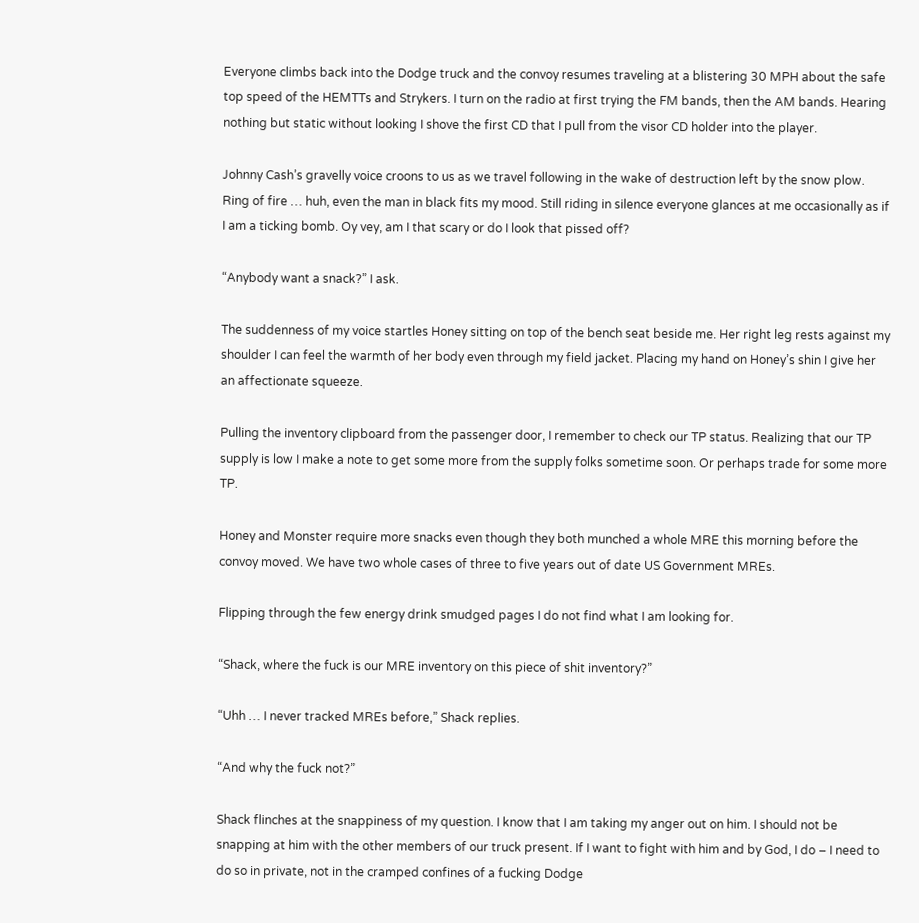Everyone climbs back into the Dodge truck and the convoy resumes traveling at a blistering 30 MPH about the safe top speed of the HEMTTs and Strykers. I turn on the radio at first trying the FM bands, then the AM bands. Hearing nothing but static without looking I shove the first CD that I pull from the visor CD holder into the player.

Johnny Cash’s gravelly voice croons to us as we travel following in the wake of destruction left by the snow plow. Ring of fire … huh, even the man in black fits my mood. Still riding in silence everyone glances at me occasionally as if I am a ticking bomb. Oy vey, am I that scary or do I look that pissed off?

“Anybody want a snack?” I ask.

The suddenness of my voice startles Honey sitting on top of the bench seat beside me. Her right leg rests against my shoulder I can feel the warmth of her body even through my field jacket. Placing my hand on Honey’s shin I give her an affectionate squeeze.

Pulling the inventory clipboard from the passenger door, I remember to check our TP status. Realizing that our TP supply is low I make a note to get some more from the supply folks sometime soon. Or perhaps trade for some more TP.

Honey and Monster require more snacks even though they both munched a whole MRE this morning before the convoy moved. We have two whole cases of three to five years out of date US Government MREs.

Flipping through the few energy drink smudged pages I do not find what I am looking for.

“Shack, where the fuck is our MRE inventory on this piece of shit inventory?”

“Uhh … I never tracked MREs before,” Shack replies.

“And why the fuck not?”

Shack flinches at the snappiness of my question. I know that I am taking my anger out on him. I should not be snapping at him with the other members of our truck present. If I want to fight with him and by God, I do – I need to do so in private, not in the cramped confines of a fucking Dodge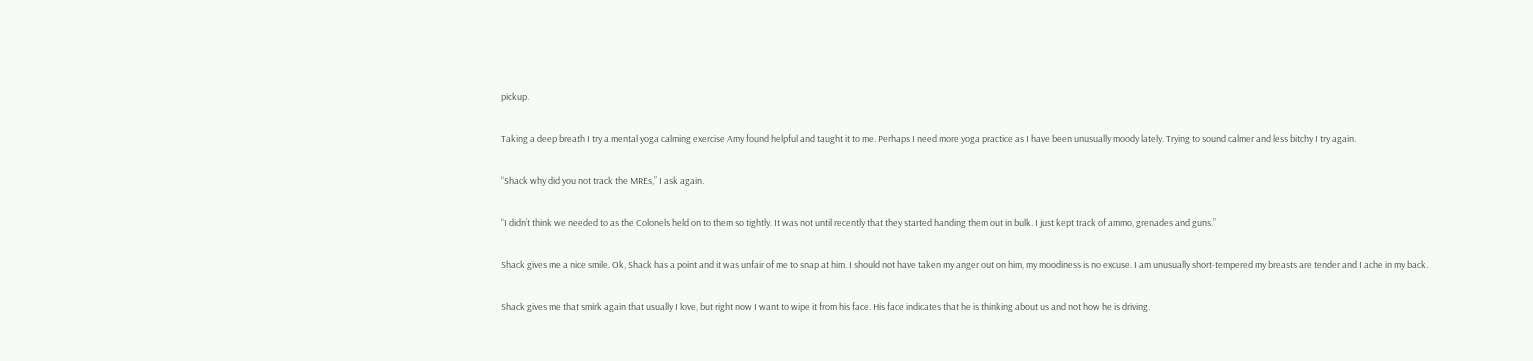pickup.

Taking a deep breath I try a mental yoga calming exercise Amy found helpful and taught it to me. Perhaps I need more yoga practice as I have been unusually moody lately. Trying to sound calmer and less bitchy I try again.

“Shack why did you not track the MREs,” I ask again.

“I didn’t think we needed to as the Colonels held on to them so tightly. It was not until recently that they started handing them out in bulk. I just kept track of ammo, grenades and guns.”

Shack gives me a nice smile. Ok, Shack has a point and it was unfair of me to snap at him. I should not have taken my anger out on him, my moodiness is no excuse. I am unusually short-tempered my breasts are tender and I ache in my back.

Shack gives me that smirk again that usually I love, but right now I want to wipe it from his face. His face indicates that he is thinking about us and not how he is driving.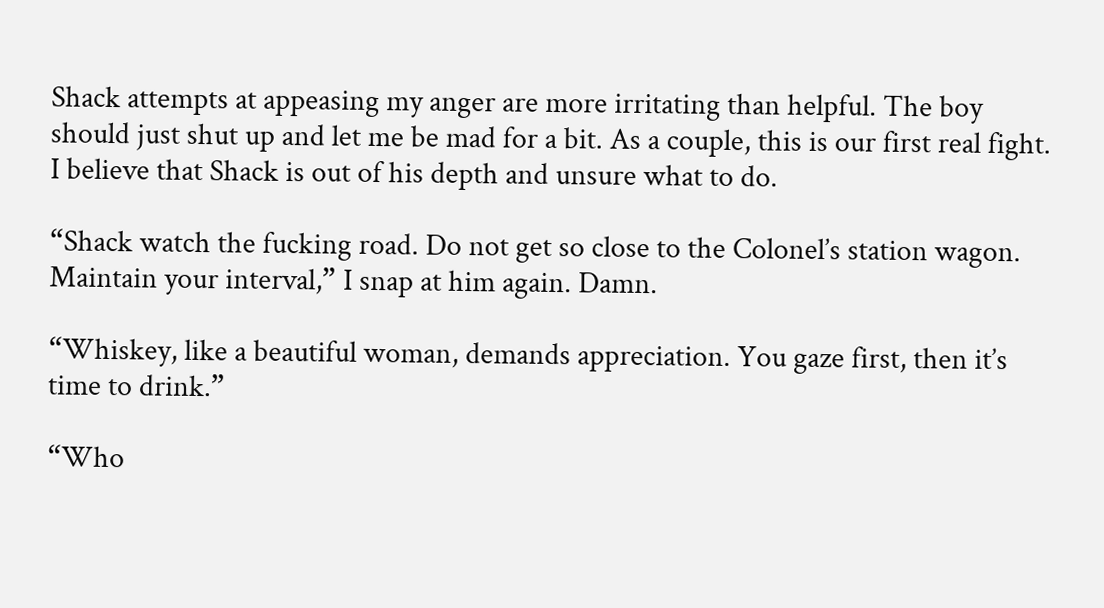Shack attempts at appeasing my anger are more irritating than helpful. The boy should just shut up and let me be mad for a bit. As a couple, this is our first real fight. I believe that Shack is out of his depth and unsure what to do.

“Shack watch the fucking road. Do not get so close to the Colonel’s station wagon. Maintain your interval,” I snap at him again. Damn.

“Whiskey, like a beautiful woman, demands appreciation. You gaze first, then it’s time to drink.”

“Who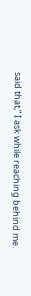said that,” I ask while reaching behind me.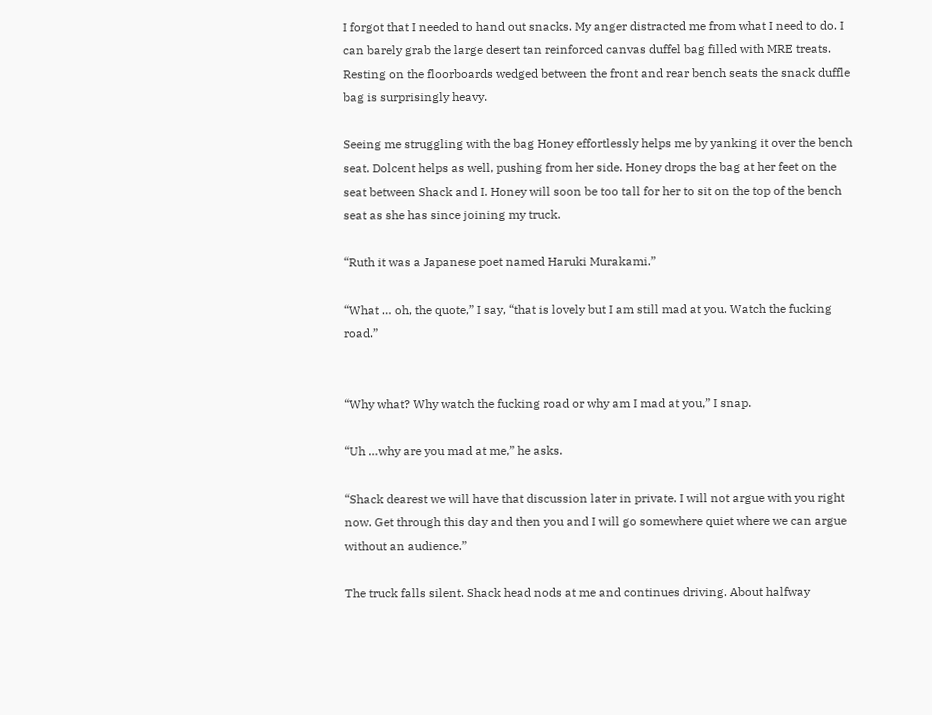I forgot that I needed to hand out snacks. My anger distracted me from what I need to do. I can barely grab the large desert tan reinforced canvas duffel bag filled with MRE treats. Resting on the floorboards wedged between the front and rear bench seats the snack duffle bag is surprisingly heavy.

Seeing me struggling with the bag Honey effortlessly helps me by yanking it over the bench seat. Dolcent helps as well, pushing from her side. Honey drops the bag at her feet on the seat between Shack and I. Honey will soon be too tall for her to sit on the top of the bench seat as she has since joining my truck.

“Ruth it was a Japanese poet named Haruki Murakami.”

“What … oh, the quote,” I say, “that is lovely but I am still mad at you. Watch the fucking road.”


“Why what? Why watch the fucking road or why am I mad at you,” I snap.

“Uh …why are you mad at me,” he asks.

“Shack dearest we will have that discussion later in private. I will not argue with you right now. Get through this day and then you and I will go somewhere quiet where we can argue without an audience.”

The truck falls silent. Shack head nods at me and continues driving. About halfway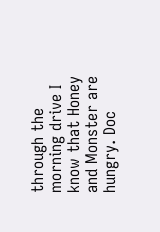through the morning drive I know that Honey and Monster are hungry. Doc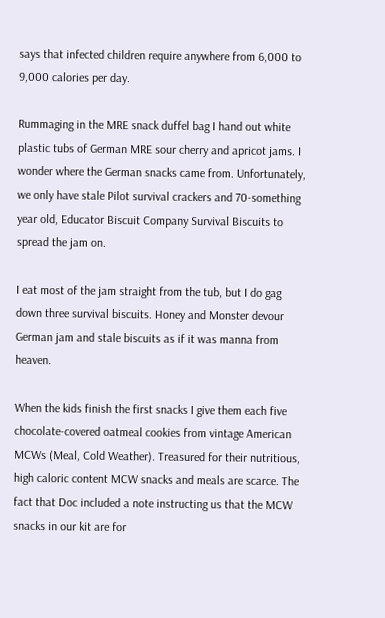says that infected children require anywhere from 6,000 to 9,000 calories per day.

Rummaging in the MRE snack duffel bag I hand out white plastic tubs of German MRE sour cherry and apricot jams. I wonder where the German snacks came from. Unfortunately, we only have stale Pilot survival crackers and 70-something year old, Educator Biscuit Company Survival Biscuits to spread the jam on.

I eat most of the jam straight from the tub, but I do gag down three survival biscuits. Honey and Monster devour German jam and stale biscuits as if it was manna from heaven.

When the kids finish the first snacks I give them each five chocolate-covered oatmeal cookies from vintage American MCWs (Meal, Cold Weather). Treasured for their nutritious, high caloric content MCW snacks and meals are scarce. The fact that Doc included a note instructing us that the MCW snacks in our kit are for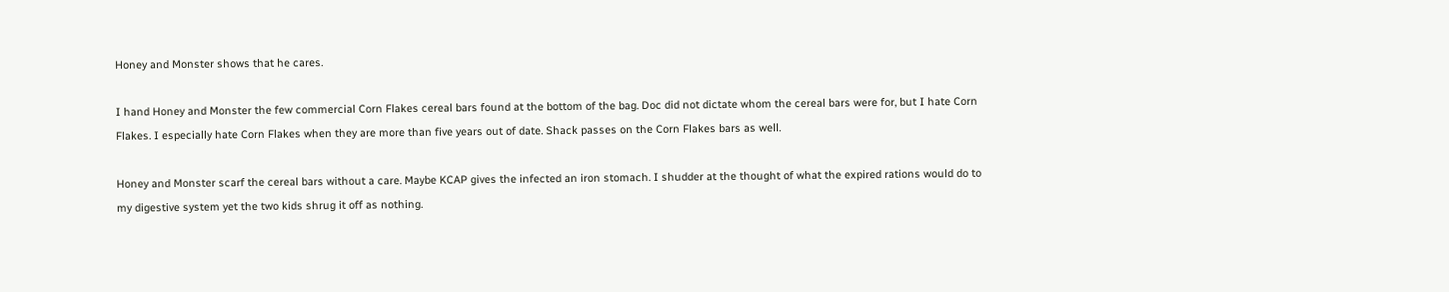Honey and Monster shows that he cares.

I hand Honey and Monster the few commercial Corn Flakes cereal bars found at the bottom of the bag. Doc did not dictate whom the cereal bars were for, but I hate Corn Flakes. I especially hate Corn Flakes when they are more than five years out of date. Shack passes on the Corn Flakes bars as well.

Honey and Monster scarf the cereal bars without a care. Maybe KCAP gives the infected an iron stomach. I shudder at the thought of what the expired rations would do to my digestive system yet the two kids shrug it off as nothing.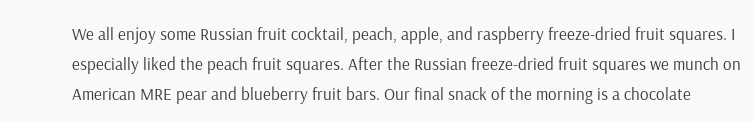We all enjoy some Russian fruit cocktail, peach, apple, and raspberry freeze-dried fruit squares. I especially liked the peach fruit squares. After the Russian freeze-dried fruit squares we munch on American MRE pear and blueberry fruit bars. Our final snack of the morning is a chocolate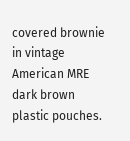covered brownie in vintage American MRE dark brown plastic pouches.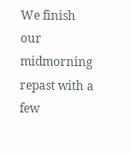We finish our midmorning repast with a few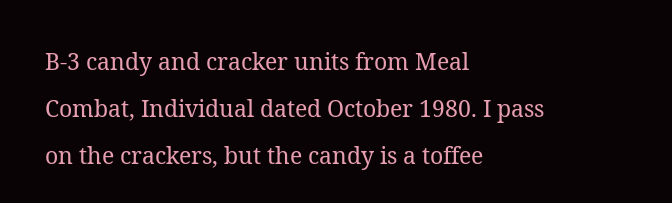B-3 candy and cracker units from Meal Combat, Individual dated October 1980. I pass on the crackers, but the candy is a toffee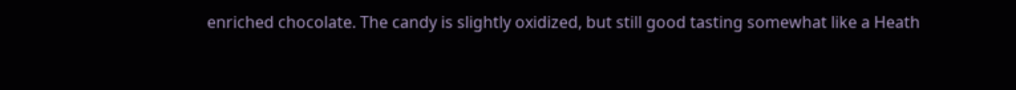enriched chocolate. The candy is slightly oxidized, but still good tasting somewhat like a Heath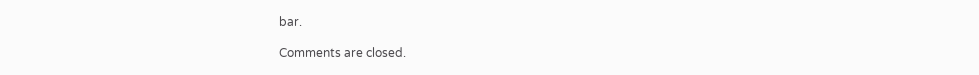bar.

Comments are closed.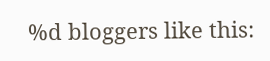%d bloggers like this: